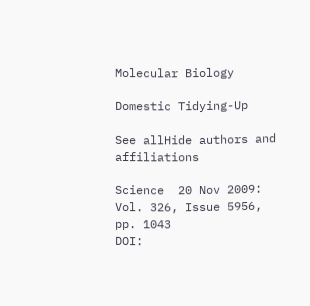Molecular Biology

Domestic Tidying-Up

See allHide authors and affiliations

Science  20 Nov 2009:
Vol. 326, Issue 5956, pp. 1043
DOI: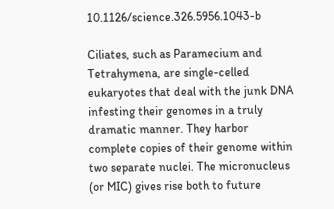10.1126/science.326.5956.1043-b

Ciliates, such as Paramecium and Tetrahymena, are single-celled eukaryotes that deal with the junk DNA infesting their genomes in a truly dramatic manner. They harbor complete copies of their genome within two separate nuclei. The micronucleus (or MIC) gives rise both to future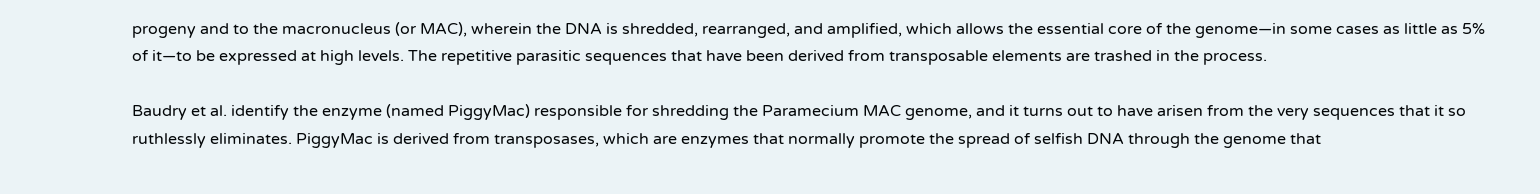progeny and to the macronucleus (or MAC), wherein the DNA is shredded, rearranged, and amplified, which allows the essential core of the genome—in some cases as little as 5% of it—to be expressed at high levels. The repetitive parasitic sequences that have been derived from transposable elements are trashed in the process.

Baudry et al. identify the enzyme (named PiggyMac) responsible for shredding the Paramecium MAC genome, and it turns out to have arisen from the very sequences that it so ruthlessly eliminates. PiggyMac is derived from transposases, which are enzymes that normally promote the spread of selfish DNA through the genome that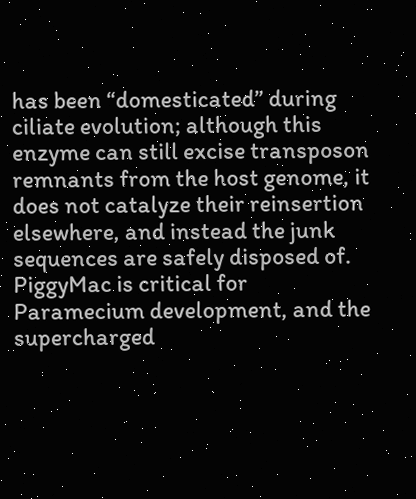has been “domesticated” during ciliate evolution; although this enzyme can still excise transposon remnants from the host genome, it does not catalyze their reinsertion elsewhere, and instead the junk sequences are safely disposed of. PiggyMac is critical for Paramecium development, and the supercharged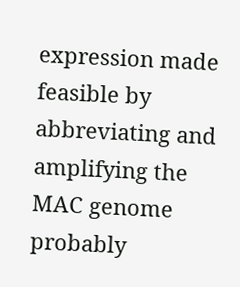expression made feasible by abbreviating and amplifying the MAC genome probably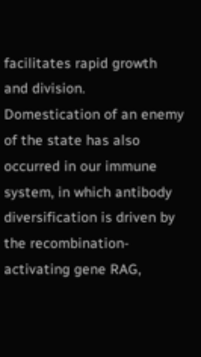facilitates rapid growth and division. Domestication of an enemy of the state has also occurred in our immune system, in which antibody diversification is driven by the recombination-activating gene RAG,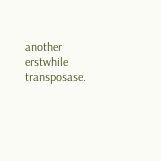another erstwhile transposase.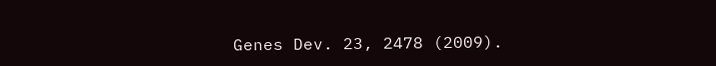Genes Dev. 23, 2478 (2009).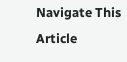Navigate This Article